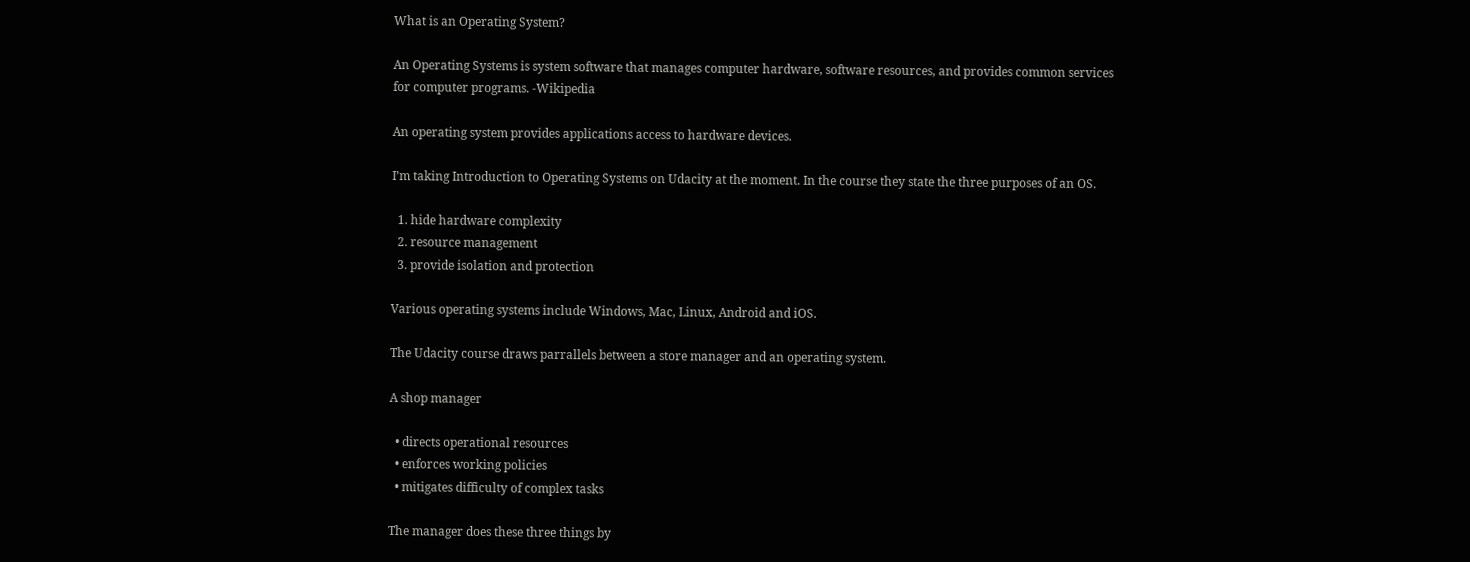What is an Operating System?

An Operating Systems is system software that manages computer hardware, software resources, and provides common services for computer programs. -Wikipedia

An operating system provides applications access to hardware devices.

I’m taking Introduction to Operating Systems on Udacity at the moment. In the course they state the three purposes of an OS.

  1. hide hardware complexity
  2. resource management
  3. provide isolation and protection

Various operating systems include Windows, Mac, Linux, Android and iOS.

The Udacity course draws parrallels between a store manager and an operating system.

A shop manager

  • directs operational resources
  • enforces working policies
  • mitigates difficulty of complex tasks

The manager does these three things by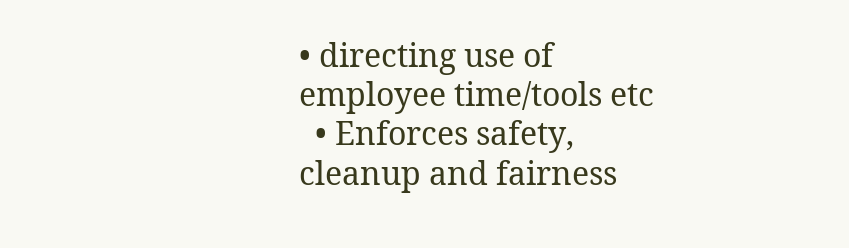• directing use of employee time/tools etc
  • Enforces safety, cleanup and fairness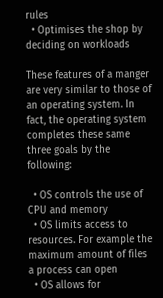rules
  • Optimises the shop by deciding on workloads

These features of a manger are very similar to those of an operating system. In fact, the operating system completes these same three goals by the following:

  • OS controls the use of CPU and memory
  • OS limits access to resources. For example the maximum amount of files a process can open
  • OS allows for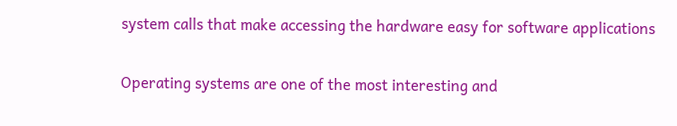system calls that make accessing the hardware easy for software applications

Operating systems are one of the most interesting and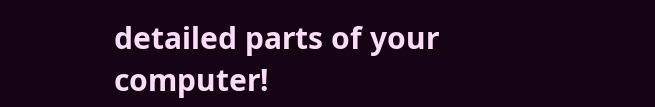detailed parts of your computer!